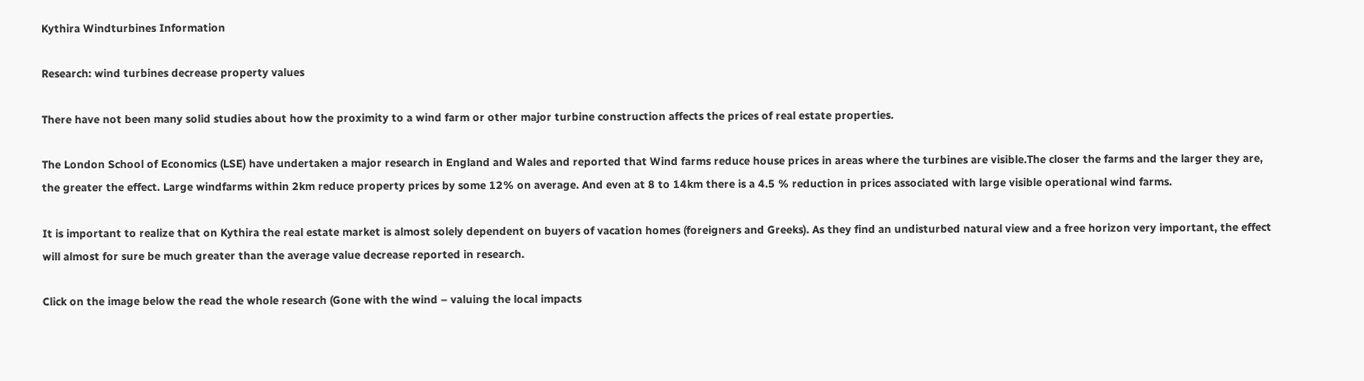Kythira Windturbines Information

Research: wind turbines decrease property values

There have not been many solid studies about how the proximity to a wind farm or other major turbine construction affects the prices of real estate properties.

The London School of Economics (LSE) have undertaken a major research in England and Wales and reported that Wind farms reduce house prices in areas where the turbines are visible.The closer the farms and the larger they are, the greater the effect. Large windfarms within 2km reduce property prices by some 12% on average. And even at 8 to 14km there is a 4.5 % reduction in prices associated with large visible operational wind farms.

It is important to realize that on Kythira the real estate market is almost solely dependent on buyers of vacation homes (foreigners and Greeks). As they find an undisturbed natural view and a free horizon very important, the effect will almost for sure be much greater than the average value decrease reported in research.

Click on the image below the read the whole research (Gone with the wind – valuing the local impacts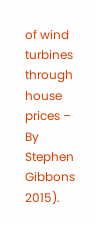of wind turbines through house prices – By Stephen Gibbons 2015).